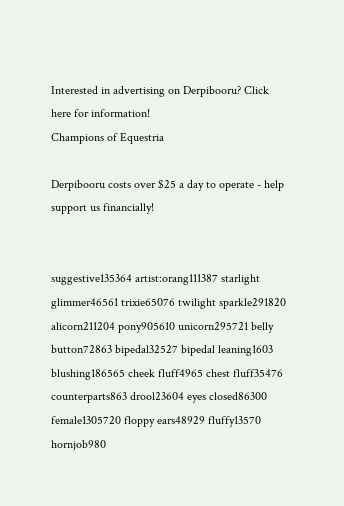Interested in advertising on Derpibooru? Click here for information!
Champions of Equestria

Derpibooru costs over $25 a day to operate - help support us financially!


suggestive135364 artist:orang111387 starlight glimmer46561 trixie65076 twilight sparkle291820 alicorn211204 pony905610 unicorn295721 belly button72863 bipedal32527 bipedal leaning1603 blushing186565 cheek fluff4965 chest fluff35476 counterparts863 drool23604 eyes closed86300 female1305720 floppy ears48929 fluffy13570 hornjob980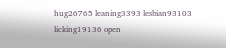hug26765 leaning3393 lesbian93103 licking19136 open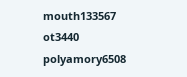mouth133567 ot3440 polyamory6508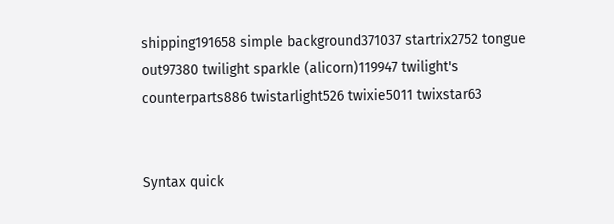shipping191658 simple background371037 startrix2752 tongue out97380 twilight sparkle (alicorn)119947 twilight's counterparts886 twistarlight526 twixie5011 twixstar63


Syntax quick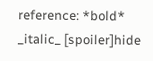reference: *bold* _italic_ [spoiler]hide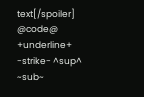text[/spoiler] @code@ +underline+ -strike- ^sup^ ~sub~